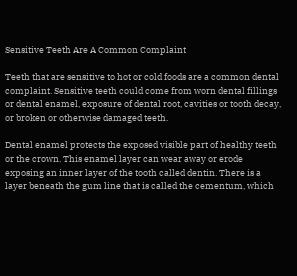Sensitive Teeth Are A Common Complaint

Teeth that are sensitive to hot or cold foods are a common dental complaint. Sensitive teeth could come from worn dental fillings or dental enamel, exposure of dental root, cavities or tooth decay, or broken or otherwise damaged teeth.

Dental enamel protects the exposed visible part of healthy teeth or the crown. This enamel layer can wear away or erode exposing an inner layer of the tooth called dentin. There is a layer beneath the gum line that is called the cementum, which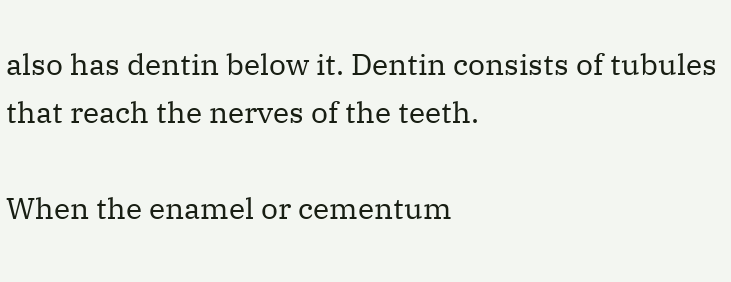also has dentin below it. Dentin consists of tubules that reach the nerves of the teeth.

When the enamel or cementum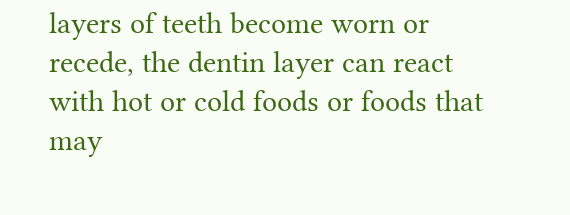layers of teeth become worn or recede, the dentin layer can react with hot or cold foods or foods that may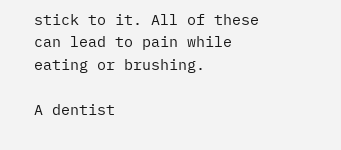stick to it. All of these can lead to pain while eating or brushing.

A dentist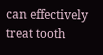can effectively treat tooth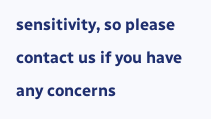sensitivity, so please contact us if you have any concerns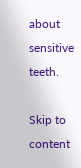about sensitive teeth.

Skip to content